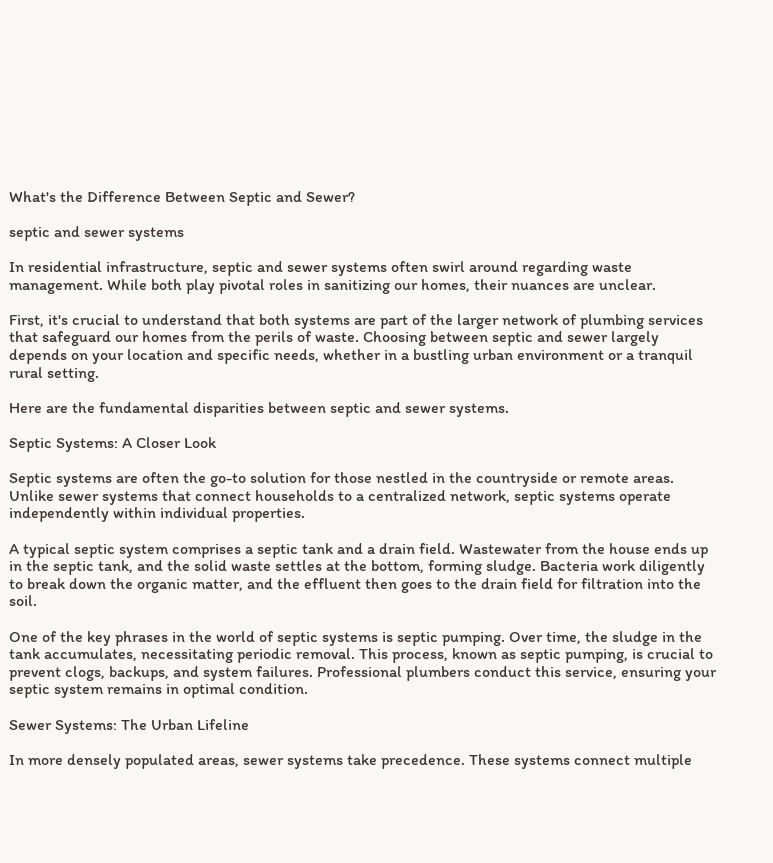What's the Difference Between Septic and Sewer?

septic and sewer systems

In residential infrastructure, septic and sewer systems often swirl around regarding waste management. While both play pivotal roles in sanitizing our homes, their nuances are unclear.

First, it's crucial to understand that both systems are part of the larger network of plumbing services that safeguard our homes from the perils of waste. Choosing between septic and sewer largely depends on your location and specific needs, whether in a bustling urban environment or a tranquil rural setting.

Here are the fundamental disparities between septic and sewer systems.

Septic Systems: A Closer Look

Septic systems are often the go-to solution for those nestled in the countryside or remote areas. Unlike sewer systems that connect households to a centralized network, septic systems operate independently within individual properties.

A typical septic system comprises a septic tank and a drain field. Wastewater from the house ends up in the septic tank, and the solid waste settles at the bottom, forming sludge. Bacteria work diligently to break down the organic matter, and the effluent then goes to the drain field for filtration into the soil.

One of the key phrases in the world of septic systems is septic pumping. Over time, the sludge in the tank accumulates, necessitating periodic removal. This process, known as septic pumping, is crucial to prevent clogs, backups, and system failures. Professional plumbers conduct this service, ensuring your septic system remains in optimal condition.

Sewer Systems: The Urban Lifeline

In more densely populated areas, sewer systems take precedence. These systems connect multiple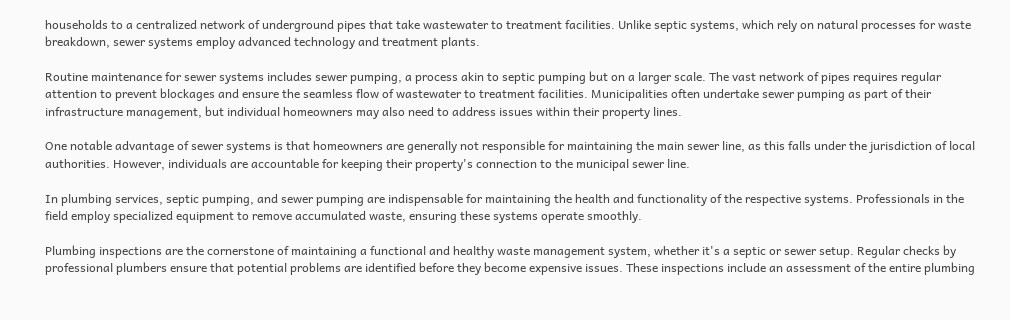households to a centralized network of underground pipes that take wastewater to treatment facilities. Unlike septic systems, which rely on natural processes for waste breakdown, sewer systems employ advanced technology and treatment plants.

Routine maintenance for sewer systems includes sewer pumping, a process akin to septic pumping but on a larger scale. The vast network of pipes requires regular attention to prevent blockages and ensure the seamless flow of wastewater to treatment facilities. Municipalities often undertake sewer pumping as part of their infrastructure management, but individual homeowners may also need to address issues within their property lines.

One notable advantage of sewer systems is that homeowners are generally not responsible for maintaining the main sewer line, as this falls under the jurisdiction of local authorities. However, individuals are accountable for keeping their property's connection to the municipal sewer line.

In plumbing services, septic pumping, and sewer pumping are indispensable for maintaining the health and functionality of the respective systems. Professionals in the field employ specialized equipment to remove accumulated waste, ensuring these systems operate smoothly.

Plumbing inspections are the cornerstone of maintaining a functional and healthy waste management system, whether it's a septic or sewer setup. Regular checks by professional plumbers ensure that potential problems are identified before they become expensive issues. These inspections include an assessment of the entire plumbing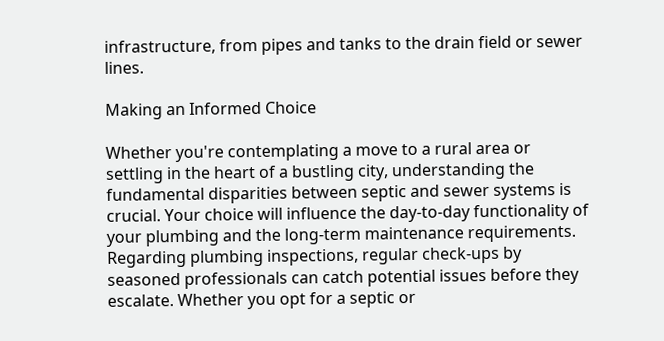infrastructure, from pipes and tanks to the drain field or sewer lines.

Making an Informed Choice

Whether you're contemplating a move to a rural area or settling in the heart of a bustling city, understanding the fundamental disparities between septic and sewer systems is crucial. Your choice will influence the day-to-day functionality of your plumbing and the long-term maintenance requirements.
Regarding plumbing inspections, regular check-ups by seasoned professionals can catch potential issues before they escalate. Whether you opt for a septic or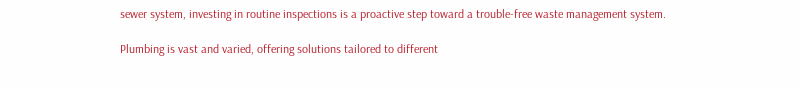sewer system, investing in routine inspections is a proactive step toward a trouble-free waste management system.

Plumbing is vast and varied, offering solutions tailored to different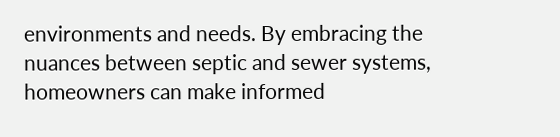environments and needs. By embracing the nuances between septic and sewer systems, homeowners can make informed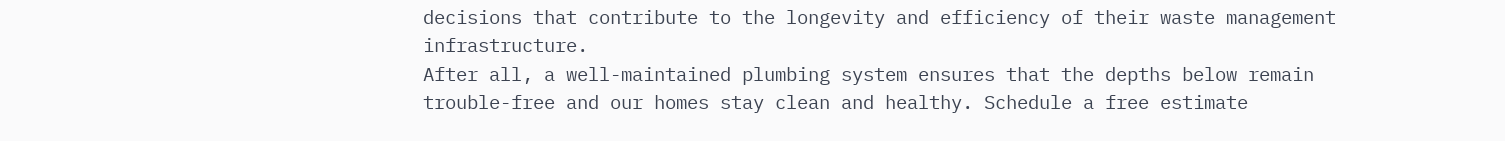decisions that contribute to the longevity and efficiency of their waste management infrastructure.
After all, a well-maintained plumbing system ensures that the depths below remain trouble-free and our homes stay clean and healthy. Schedule a free estimate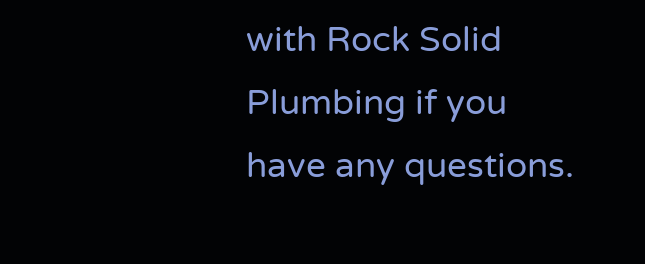with Rock Solid Plumbing if you have any questions.